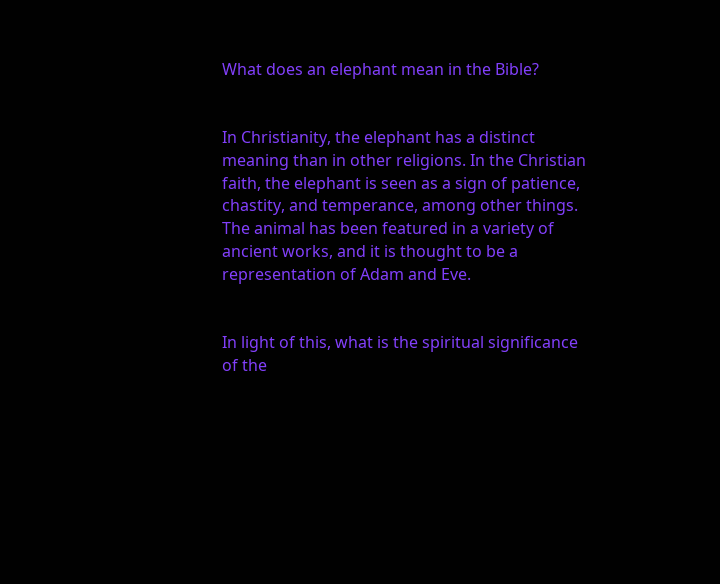What does an elephant mean in the Bible?


In Christianity, the elephant has a distinct meaning than in other religions. In the Christian faith, the elephant is seen as a sign of patience, chastity, and temperance, among other things. The animal has been featured in a variety of ancient works, and it is thought to be a representation of Adam and Eve.


In light of this, what is the spiritual significance of the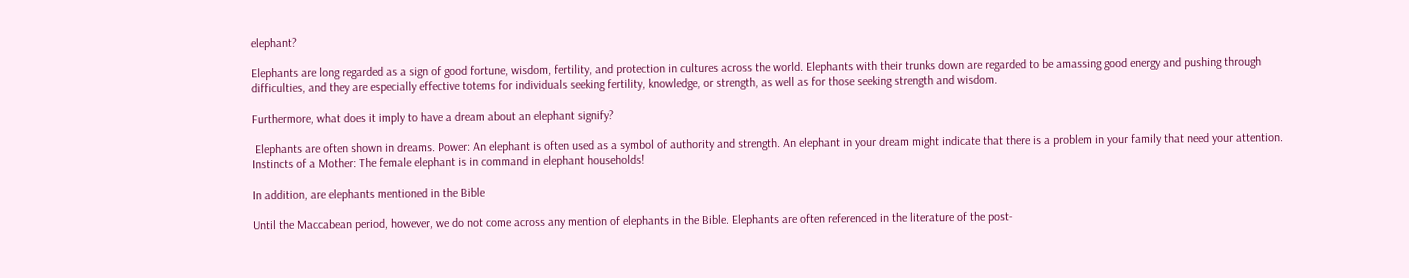elephant?

Elephants are long regarded as a sign of good fortune, wisdom, fertility, and protection in cultures across the world. Elephants with their trunks down are regarded to be amassing good energy and pushing through difficulties, and they are especially effective totems for individuals seeking fertility, knowledge, or strength, as well as for those seeking strength and wisdom.

Furthermore, what does it imply to have a dream about an elephant signify?

 Elephants are often shown in dreams. Power: An elephant is often used as a symbol of authority and strength. An elephant in your dream might indicate that there is a problem in your family that need your attention. Instincts of a Mother: The female elephant is in command in elephant households!

In addition, are elephants mentioned in the Bible

Until the Maccabean period, however, we do not come across any mention of elephants in the Bible. Elephants are often referenced in the literature of the post-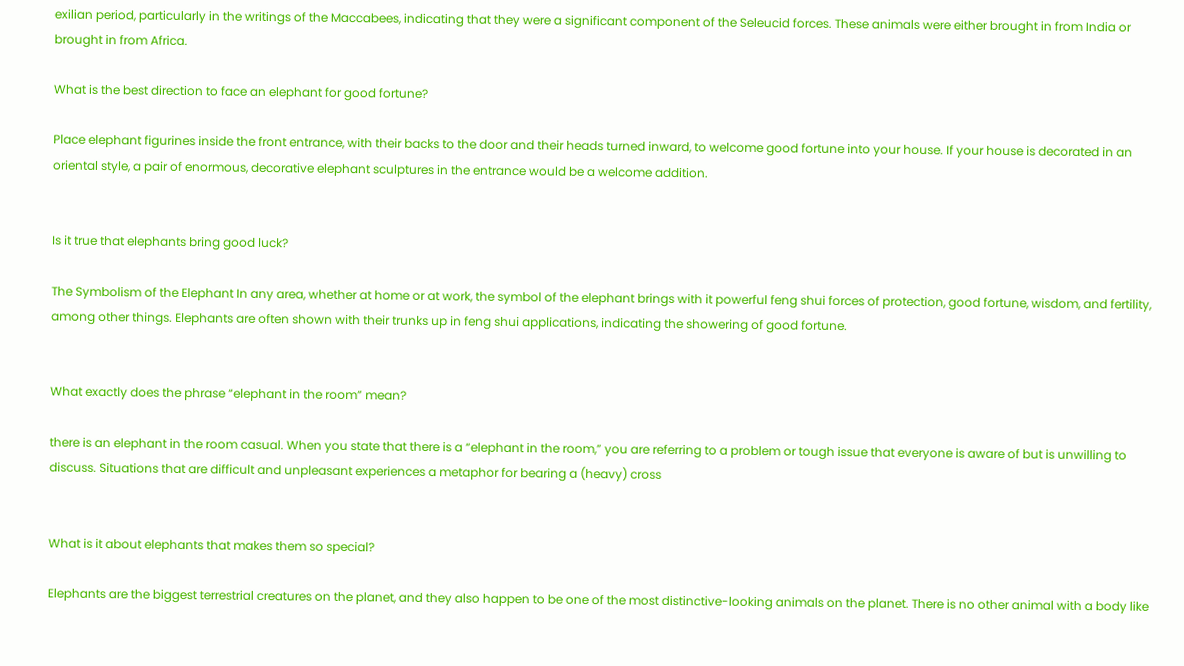exilian period, particularly in the writings of the Maccabees, indicating that they were a significant component of the Seleucid forces. These animals were either brought in from India or brought in from Africa.

What is the best direction to face an elephant for good fortune?

Place elephant figurines inside the front entrance, with their backs to the door and their heads turned inward, to welcome good fortune into your house. If your house is decorated in an oriental style, a pair of enormous, decorative elephant sculptures in the entrance would be a welcome addition.


Is it true that elephants bring good luck?

The Symbolism of the Elephant In any area, whether at home or at work, the symbol of the elephant brings with it powerful feng shui forces of protection, good fortune, wisdom, and fertility, among other things. Elephants are often shown with their trunks up in feng shui applications, indicating the showering of good fortune.


What exactly does the phrase “elephant in the room” mean?

there is an elephant in the room casual. When you state that there is a “elephant in the room,” you are referring to a problem or tough issue that everyone is aware of but is unwilling to discuss. Situations that are difficult and unpleasant experiences a metaphor for bearing a (heavy) cross


What is it about elephants that makes them so special?

Elephants are the biggest terrestrial creatures on the planet, and they also happen to be one of the most distinctive-looking animals on the planet. There is no other animal with a body like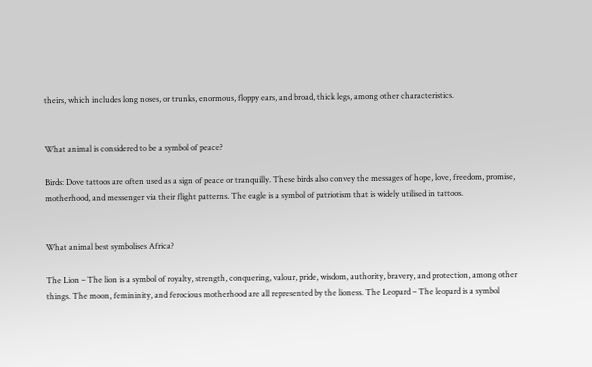theirs, which includes long noses, or trunks, enormous, floppy ears, and broad, thick legs, among other characteristics.


What animal is considered to be a symbol of peace?

Birds: Dove tattoos are often used as a sign of peace or tranquilly. These birds also convey the messages of hope, love, freedom, promise, motherhood, and messenger via their flight patterns. The eagle is a symbol of patriotism that is widely utilised in tattoos.


What animal best symbolises Africa?

The Lion – The lion is a symbol of royalty, strength, conquering, valour, pride, wisdom, authority, bravery, and protection, among other things. The moon, femininity, and ferocious motherhood are all represented by the lioness. The Leopard – The leopard is a symbol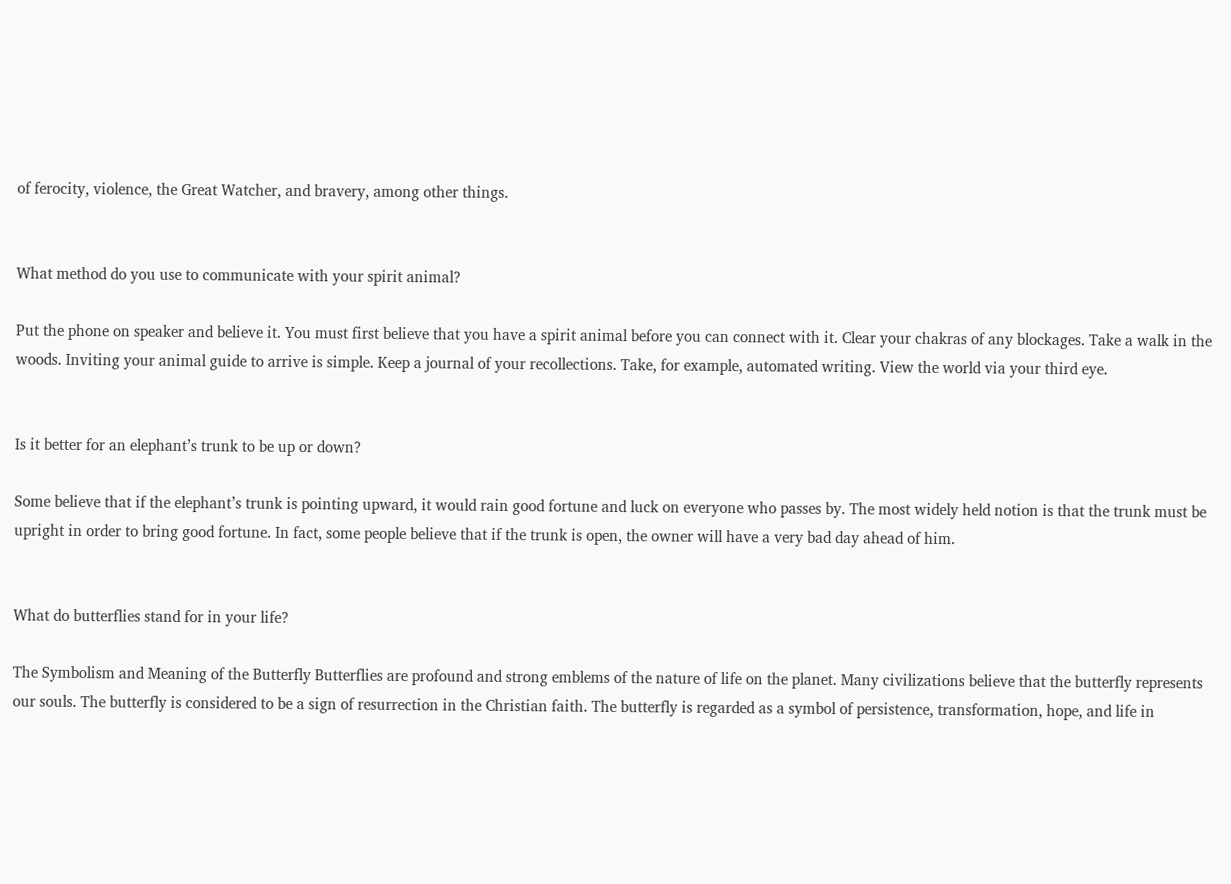of ferocity, violence, the Great Watcher, and bravery, among other things.


What method do you use to communicate with your spirit animal?

Put the phone on speaker and believe it. You must first believe that you have a spirit animal before you can connect with it. Clear your chakras of any blockages. Take a walk in the woods. Inviting your animal guide to arrive is simple. Keep a journal of your recollections. Take, for example, automated writing. View the world via your third eye.


Is it better for an elephant’s trunk to be up or down?

Some believe that if the elephant’s trunk is pointing upward, it would rain good fortune and luck on everyone who passes by. The most widely held notion is that the trunk must be upright in order to bring good fortune. In fact, some people believe that if the trunk is open, the owner will have a very bad day ahead of him.


What do butterflies stand for in your life?

The Symbolism and Meaning of the Butterfly Butterflies are profound and strong emblems of the nature of life on the planet. Many civilizations believe that the butterfly represents our souls. The butterfly is considered to be a sign of resurrection in the Christian faith. The butterfly is regarded as a symbol of persistence, transformation, hope, and life in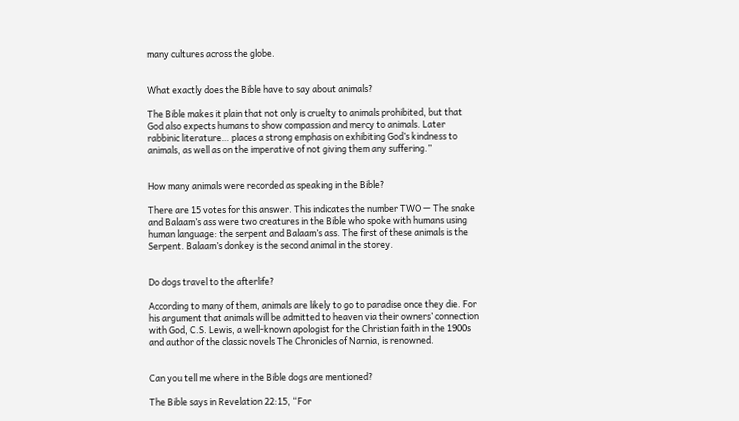many cultures across the globe.


What exactly does the Bible have to say about animals?

The Bible makes it plain that not only is cruelty to animals prohibited, but that God also expects humans to show compassion and mercy to animals. Later rabbinic literature… places a strong emphasis on exhibiting God’s kindness to animals, as well as on the imperative of not giving them any suffering.”


How many animals were recorded as speaking in the Bible?

There are 15 votes for this answer. This indicates the number TWO — The snake and Balaam’s ass were two creatures in the Bible who spoke with humans using human language: the serpent and Balaam’s ass. The first of these animals is the Serpent. Balaam’s donkey is the second animal in the storey.


Do dogs travel to the afterlife?

According to many of them, animals are likely to go to paradise once they die. For his argument that animals will be admitted to heaven via their owners’ connection with God, C.S. Lewis, a well-known apologist for the Christian faith in the 1900s and author of the classic novels The Chronicles of Narnia, is renowned.


Can you tell me where in the Bible dogs are mentioned?

The Bible says in Revelation 22:15, “For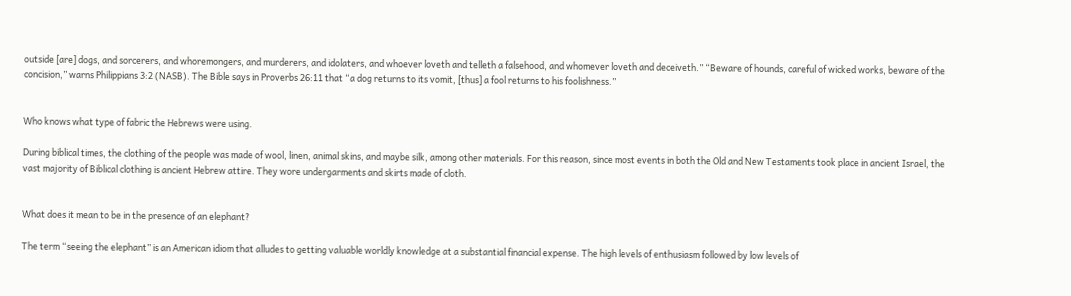outside [are] dogs, and sorcerers, and whoremongers, and murderers, and idolaters, and whoever loveth and telleth a falsehood, and whomever loveth and deceiveth.” “Beware of hounds, careful of wicked works, beware of the concision,” warns Philippians 3:2 (NASB). The Bible says in Proverbs 26:11 that “a dog returns to its vomit, [thus] a fool returns to his foolishness.”


Who knows what type of fabric the Hebrews were using.

During biblical times, the clothing of the people was made of wool, linen, animal skins, and maybe silk, among other materials. For this reason, since most events in both the Old and New Testaments took place in ancient Israel, the vast majority of Biblical clothing is ancient Hebrew attire. They wore undergarments and skirts made of cloth.


What does it mean to be in the presence of an elephant?

The term “seeing the elephant” is an American idiom that alludes to getting valuable worldly knowledge at a substantial financial expense. The high levels of enthusiasm followed by low levels of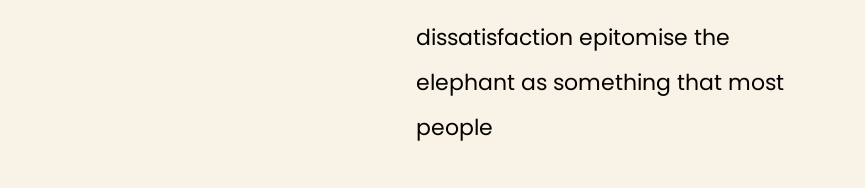dissatisfaction epitomise the elephant as something that most people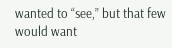wanted to “see,” but that few would want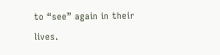to “see” again in their lives.